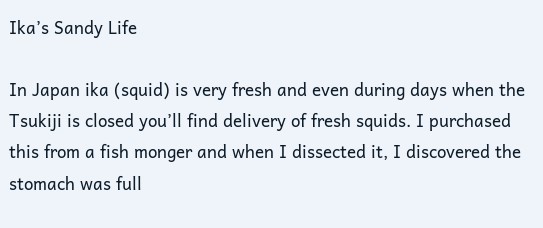Ika’s Sandy Life

In Japan ika (squid) is very fresh and even during days when the Tsukiji is closed you’ll find delivery of fresh squids. I purchased this from a fish monger and when I dissected it, I discovered the stomach was full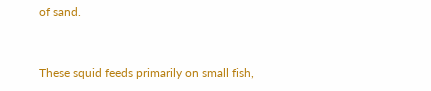of sand.


These squid feeds primarily on small fish,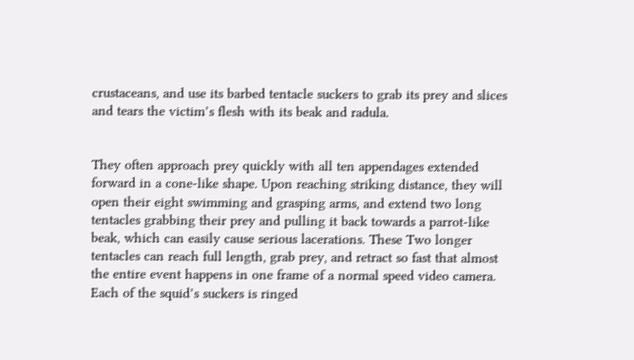crustaceans, and use its barbed tentacle suckers to grab its prey and slices and tears the victim’s flesh with its beak and radula.


They often approach prey quickly with all ten appendages extended forward in a cone-like shape. Upon reaching striking distance, they will open their eight swimming and grasping arms, and extend two long tentacles grabbing their prey and pulling it back towards a parrot-like beak, which can easily cause serious lacerations. These Two longer tentacles can reach full length, grab prey, and retract so fast that almost the entire event happens in one frame of a normal speed video camera. Each of the squid’s suckers is ringed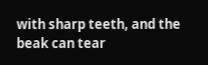with sharp teeth, and the beak can tear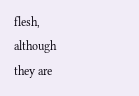flesh, although they are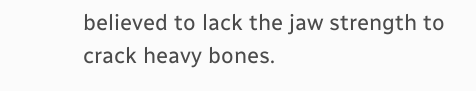believed to lack the jaw strength to crack heavy bones.